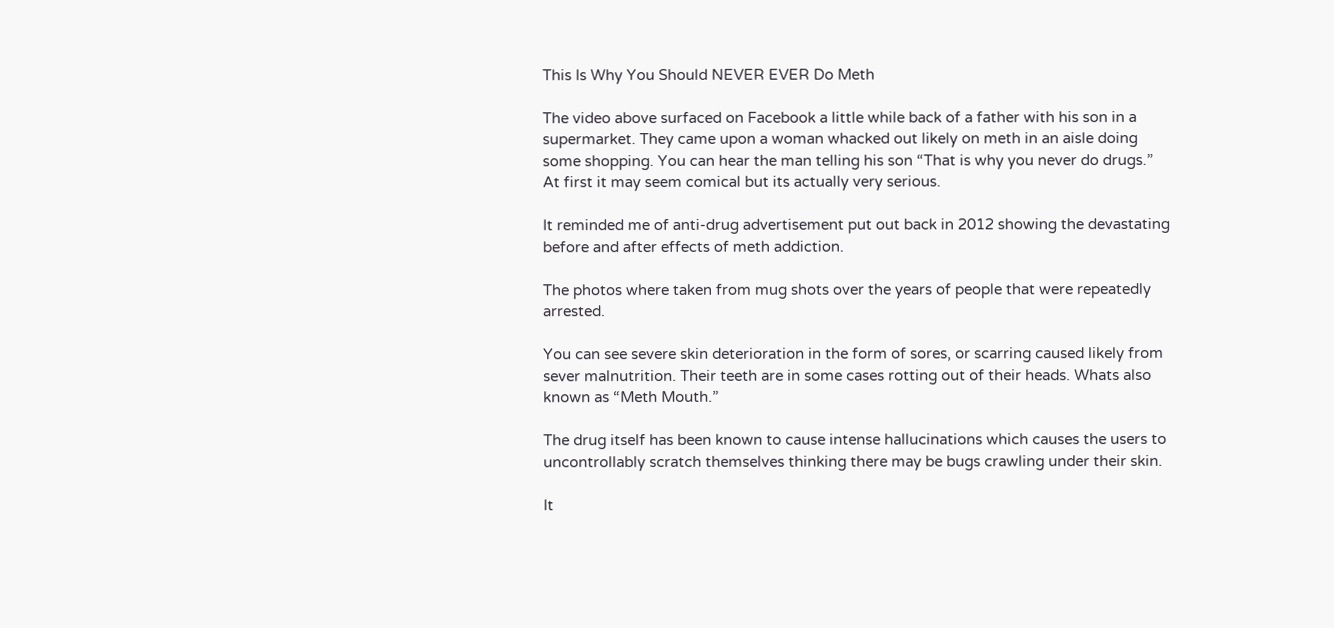This Is Why You Should NEVER EVER Do Meth

The video above surfaced on Facebook a little while back of a father with his son in a supermarket. They came upon a woman whacked out likely on meth in an aisle doing some shopping. You can hear the man telling his son “That is why you never do drugs.” At first it may seem comical but its actually very serious.

It reminded me of anti-drug advertisement put out back in 2012 showing the devastating before and after effects of meth addiction.

The photos where taken from mug shots over the years of people that were repeatedly arrested.

You can see severe skin deterioration in the form of sores, or scarring caused likely from sever malnutrition. Their teeth are in some cases rotting out of their heads. Whats also known as “Meth Mouth.”

The drug itself has been known to cause intense hallucinations which causes the users to uncontrollably scratch themselves thinking there may be bugs crawling under their skin.

It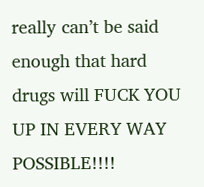really can’t be said enough that hard drugs will FUCK YOU UP IN EVERY WAY POSSIBLE!!!!